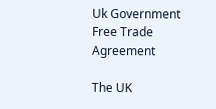Uk Government Free Trade Agreement

The UK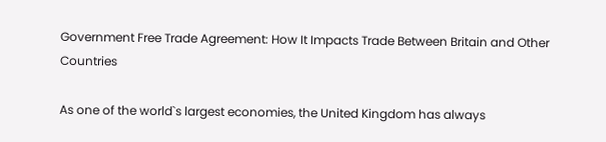Government Free Trade Agreement: How It Impacts Trade Between Britain and Other Countries

As one of the world`s largest economies, the United Kingdom has always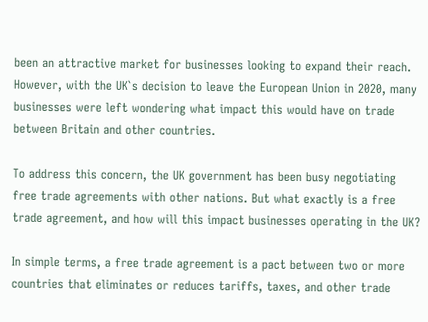been an attractive market for businesses looking to expand their reach. However, with the UK`s decision to leave the European Union in 2020, many businesses were left wondering what impact this would have on trade between Britain and other countries.

To address this concern, the UK government has been busy negotiating free trade agreements with other nations. But what exactly is a free trade agreement, and how will this impact businesses operating in the UK?

In simple terms, a free trade agreement is a pact between two or more countries that eliminates or reduces tariffs, taxes, and other trade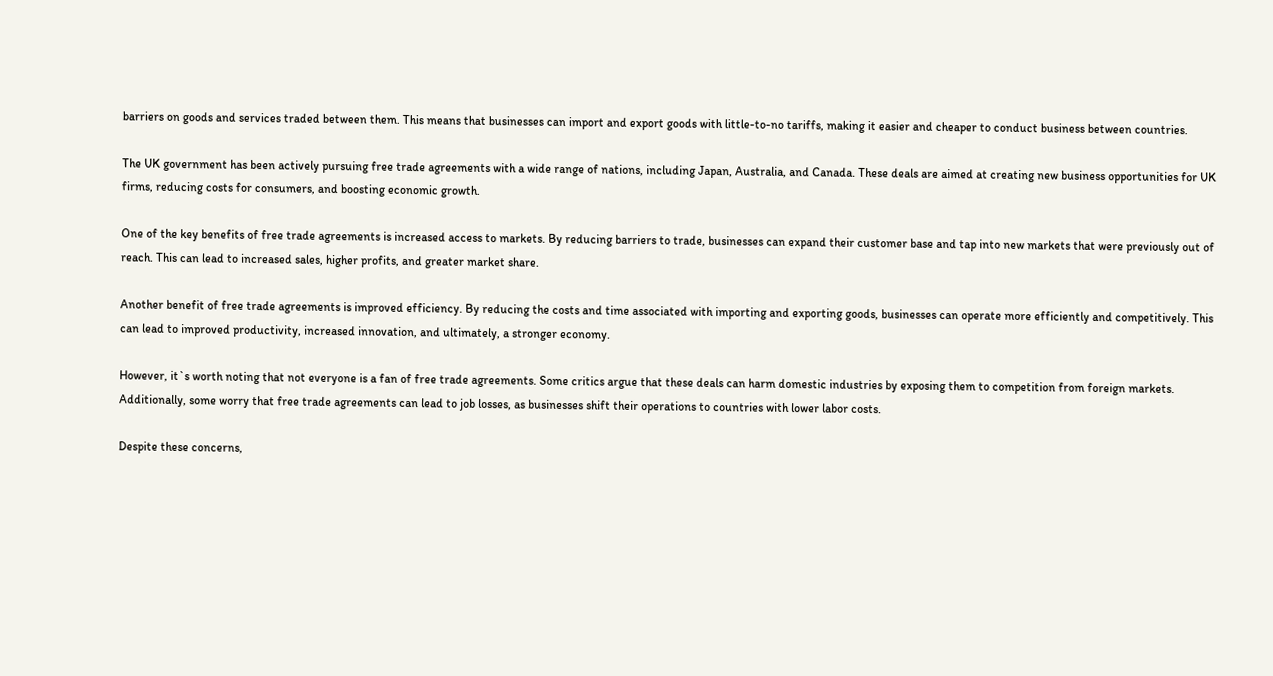barriers on goods and services traded between them. This means that businesses can import and export goods with little-to-no tariffs, making it easier and cheaper to conduct business between countries.

The UK government has been actively pursuing free trade agreements with a wide range of nations, including Japan, Australia, and Canada. These deals are aimed at creating new business opportunities for UK firms, reducing costs for consumers, and boosting economic growth.

One of the key benefits of free trade agreements is increased access to markets. By reducing barriers to trade, businesses can expand their customer base and tap into new markets that were previously out of reach. This can lead to increased sales, higher profits, and greater market share.

Another benefit of free trade agreements is improved efficiency. By reducing the costs and time associated with importing and exporting goods, businesses can operate more efficiently and competitively. This can lead to improved productivity, increased innovation, and ultimately, a stronger economy.

However, it`s worth noting that not everyone is a fan of free trade agreements. Some critics argue that these deals can harm domestic industries by exposing them to competition from foreign markets. Additionally, some worry that free trade agreements can lead to job losses, as businesses shift their operations to countries with lower labor costs.

Despite these concerns,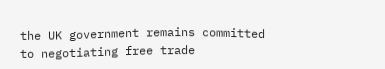the UK government remains committed to negotiating free trade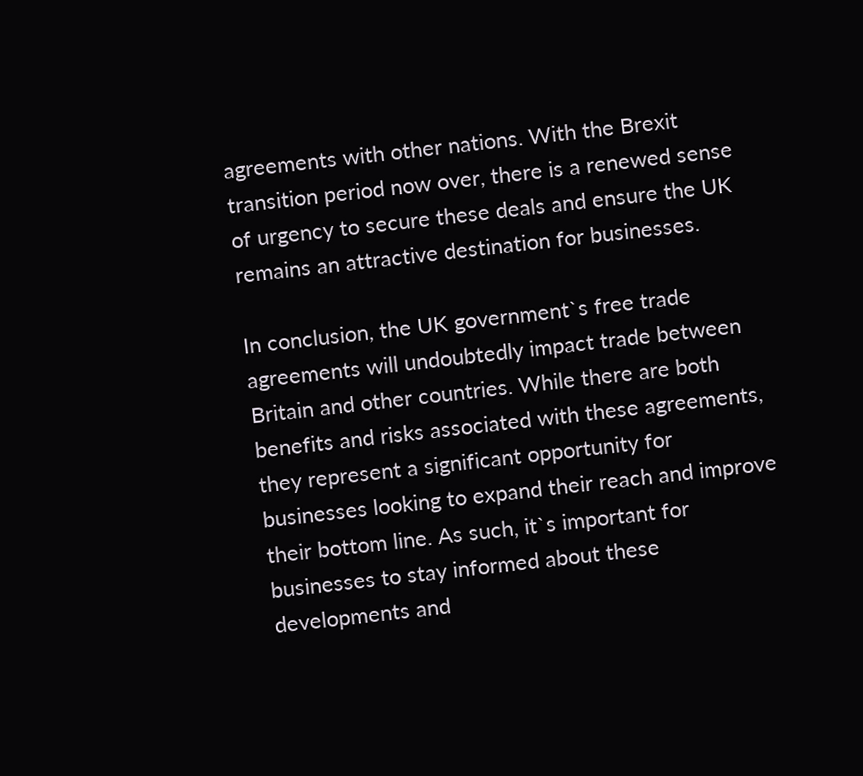agreements with other nations. With the Brexit transition period now over, there is a renewed sense of urgency to secure these deals and ensure the UK remains an attractive destination for businesses.

In conclusion, the UK government`s free trade agreements will undoubtedly impact trade between Britain and other countries. While there are both benefits and risks associated with these agreements, they represent a significant opportunity for businesses looking to expand their reach and improve their bottom line. As such, it`s important for businesses to stay informed about these developments and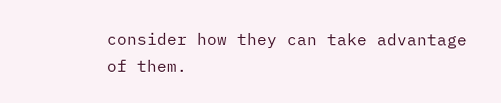consider how they can take advantage of them.